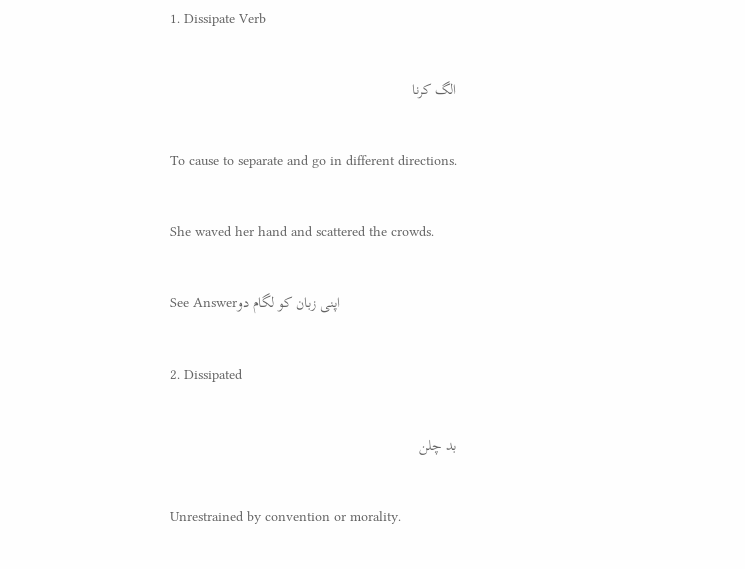1. Dissipate Verb

الگ کرنا

To cause to separate and go in different directions.

She waved her hand and scattered the crowds.

See Answerاپنی زبان کو لگام دو

2. Dissipated

بد چلن

Unrestrained by convention or morality.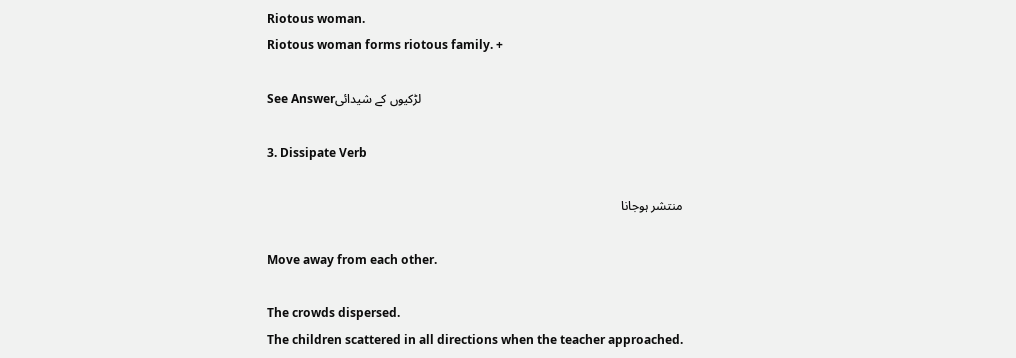Riotous woman.
Riotous woman forms riotous family. +

See Answerلڑکیوں کے شیدائی

3. Dissipate Verb

منتشر ہوجانا

Move away from each other.

The crowds dispersed.
The children scattered in all directions when the teacher approached.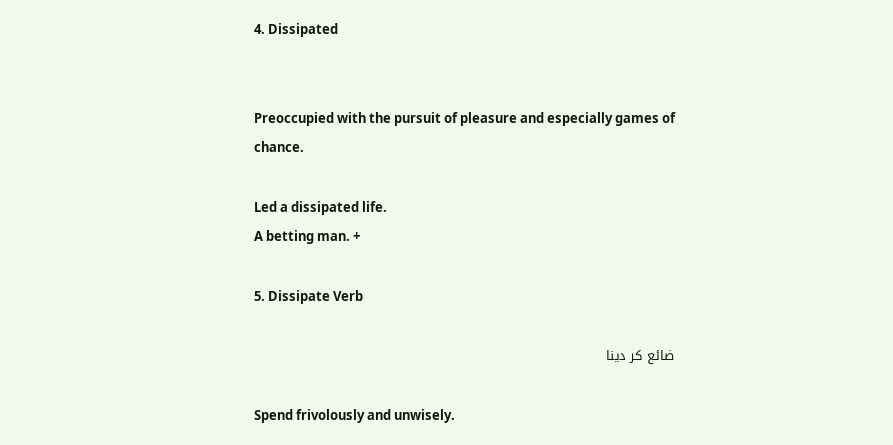4. Dissipated


Preoccupied with the pursuit of pleasure and especially games of chance.

Led a dissipated life.
A betting man. +

5. Dissipate Verb

ضائع کر دینا

Spend frivolously and unwisely.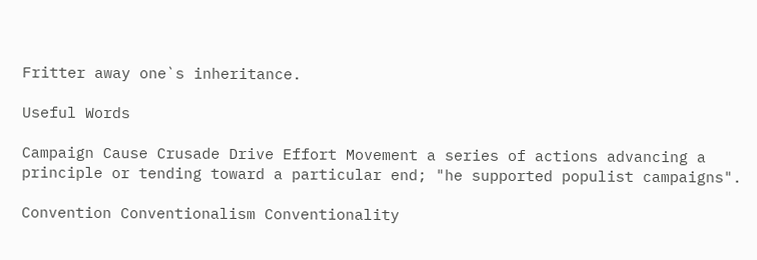Fritter away one`s inheritance.

Useful Words

Campaign Cause Crusade Drive Effort Movement a series of actions advancing a principle or tending toward a particular end; "he supported populist campaigns".

Convention Conventionalism Conventionality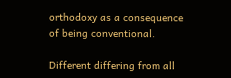orthodoxy as a consequence of being conventional.

Different differing from all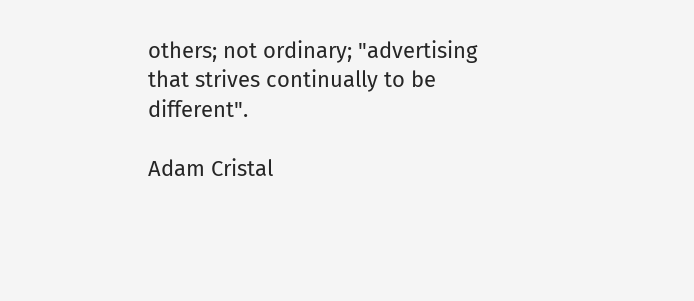others; not ordinary; "advertising that strives continually to be different".

Adam Cristal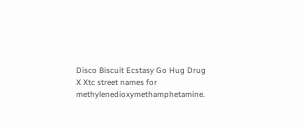Disco Biscuit Ecstasy Go Hug Drug X Xtc street names for methylenedioxymethamphetamine.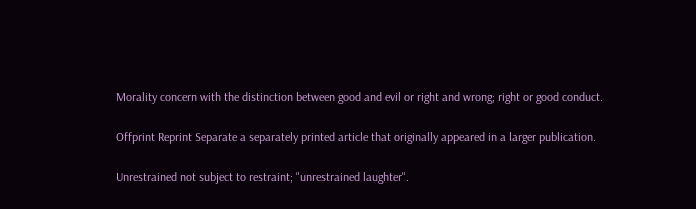Morality concern with the distinction between good and evil or right and wrong; right or good conduct.

Offprint Reprint Separate a separately printed article that originally appeared in a larger publication.

Unrestrained not subject to restraint; "unrestrained laughter".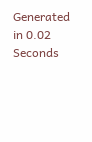Generated in 0.02 Seconds